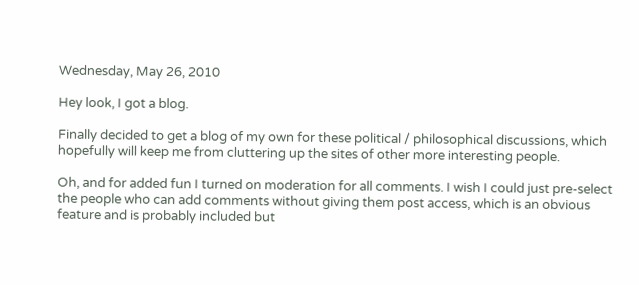Wednesday, May 26, 2010

Hey look, I got a blog.

Finally decided to get a blog of my own for these political / philosophical discussions, which hopefully will keep me from cluttering up the sites of other more interesting people.

Oh, and for added fun I turned on moderation for all comments. I wish I could just pre-select the people who can add comments without giving them post access, which is an obvious feature and is probably included but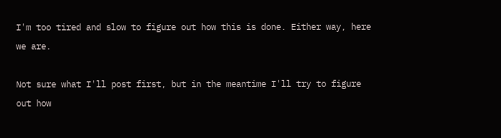I'm too tired and slow to figure out how this is done. Either way, here we are.

Not sure what I'll post first, but in the meantime I'll try to figure out how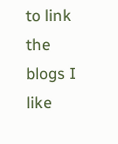to link the blogs I like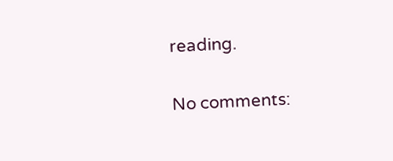reading.

No comments: